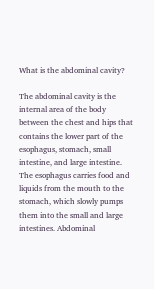What is the abdominal cavity?

The abdominal cavity is the internal area of the body between the chest and hips that contains the lower part of the esophagus, stomach, small intestine, and large intestine. The esophagus carries food and liquids from the mouth to the stomach, which slowly pumps them into the small and large intestines. Abdominal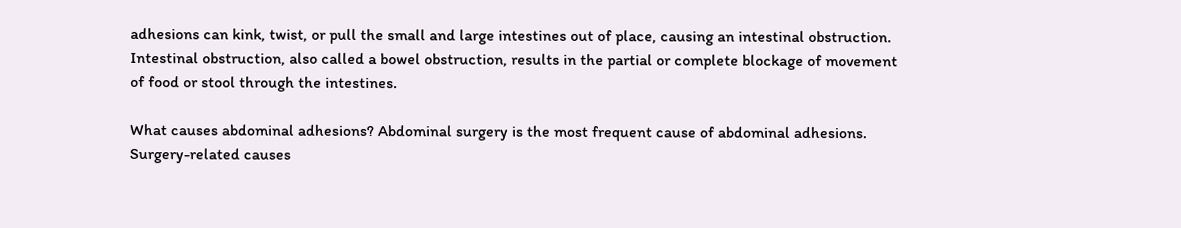adhesions can kink, twist, or pull the small and large intestines out of place, causing an intestinal obstruction. Intestinal obstruction, also called a bowel obstruction, results in the partial or complete blockage of movement of food or stool through the intestines.

What causes abdominal adhesions? Abdominal surgery is the most frequent cause of abdominal adhesions. Surgery-related causes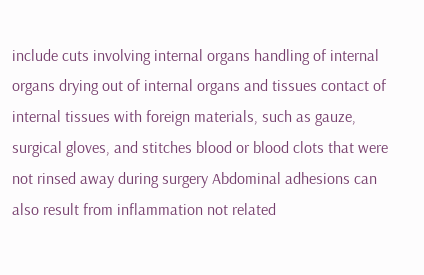include cuts involving internal organs handling of internal organs drying out of internal organs and tissues contact of internal tissues with foreign materials, such as gauze, surgical gloves, and stitches blood or blood clots that were not rinsed away during surgery Abdominal adhesions can also result from inflammation not related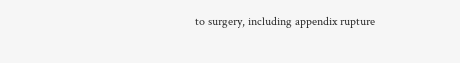to surgery, including appendix rupture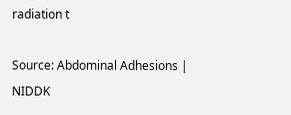radiation t

Source: Abdominal Adhesions | NIDDK